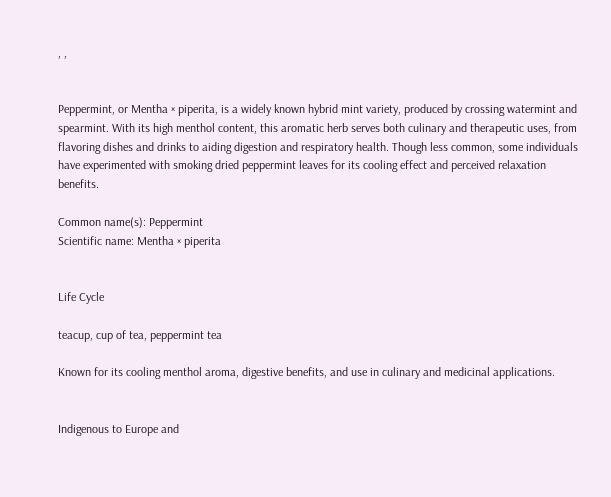, ,


Peppermint, or Mentha × piperita, is a widely known hybrid mint variety, produced by crossing watermint and spearmint. With its high menthol content, this aromatic herb serves both culinary and therapeutic uses, from flavoring dishes and drinks to aiding digestion and respiratory health. Though less common, some individuals have experimented with smoking dried peppermint leaves for its cooling effect and perceived relaxation benefits.

Common name(s): Peppermint
Scientific name: Mentha × piperita


Life Cycle

teacup, cup of tea, peppermint tea

Known for its cooling menthol aroma, digestive benefits, and use in culinary and medicinal applications.


Indigenous to Europe and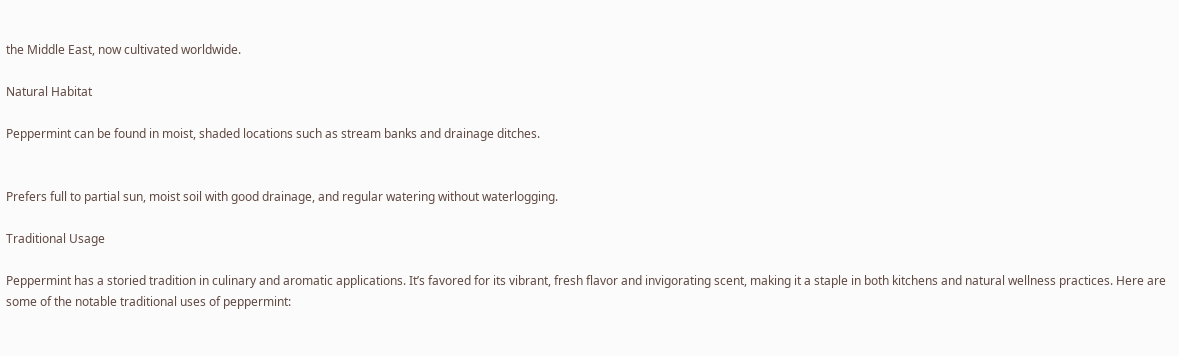the Middle East, now cultivated worldwide.

Natural Habitat

Peppermint can be found in moist, shaded locations such as stream banks and drainage ditches.


Prefers full to partial sun, moist soil with good drainage, and regular watering without waterlogging.

Traditional Usage

Peppermint has a storied tradition in culinary and aromatic applications. It’s favored for its vibrant, fresh flavor and invigorating scent, making it a staple in both kitchens and natural wellness practices. Here are some of the notable traditional uses of peppermint: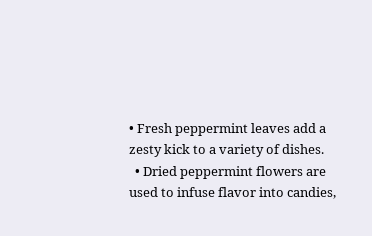• Fresh peppermint leaves add a zesty kick to a variety of dishes.
  • Dried peppermint flowers are used to infuse flavor into candies,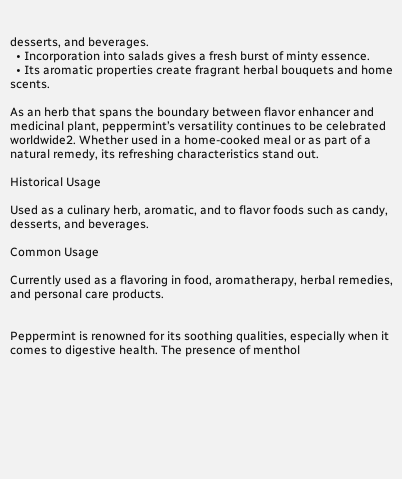desserts, and beverages.
  • Incorporation into salads gives a fresh burst of minty essence.
  • Its aromatic properties create fragrant herbal bouquets and home scents.

As an herb that spans the boundary between flavor enhancer and medicinal plant, peppermint’s versatility continues to be celebrated worldwide2. Whether used in a home-cooked meal or as part of a natural remedy, its refreshing characteristics stand out.

Historical Usage

Used as a culinary herb, aromatic, and to flavor foods such as candy, desserts, and beverages.

Common Usage

Currently used as a flavoring in food, aromatherapy, herbal remedies, and personal care products.


Peppermint is renowned for its soothing qualities, especially when it comes to digestive health. The presence of menthol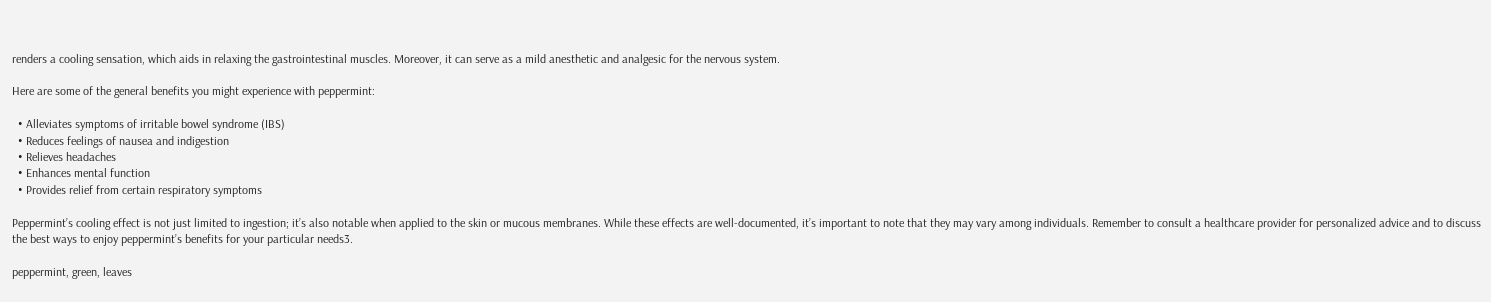renders a cooling sensation, which aids in relaxing the gastrointestinal muscles. Moreover, it can serve as a mild anesthetic and analgesic for the nervous system.

Here are some of the general benefits you might experience with peppermint:

  • Alleviates symptoms of irritable bowel syndrome (IBS)
  • Reduces feelings of nausea and indigestion
  • Relieves headaches
  • Enhances mental function
  • Provides relief from certain respiratory symptoms

Peppermint’s cooling effect is not just limited to ingestion; it’s also notable when applied to the skin or mucous membranes. While these effects are well-documented, it’s important to note that they may vary among individuals. Remember to consult a healthcare provider for personalized advice and to discuss the best ways to enjoy peppermint’s benefits for your particular needs3.

peppermint, green, leaves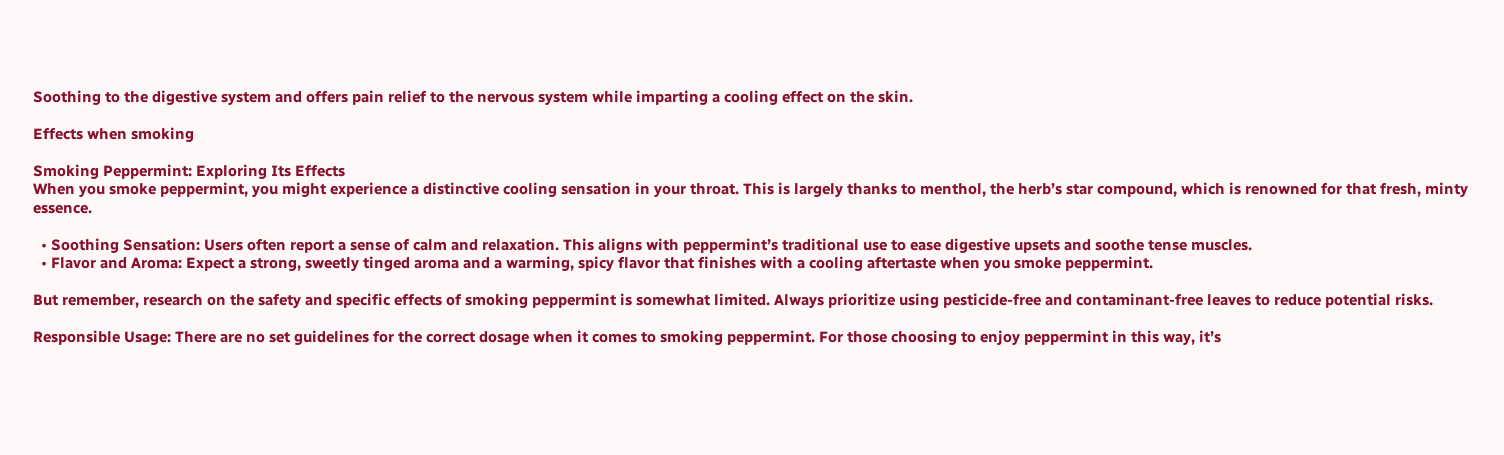Soothing to the digestive system and offers pain relief to the nervous system while imparting a cooling effect on the skin.

Effects when smoking

Smoking Peppermint: Exploring Its Effects
When you smoke peppermint, you might experience a distinctive cooling sensation in your throat. This is largely thanks to menthol, the herb’s star compound, which is renowned for that fresh, minty essence.

  • Soothing Sensation: Users often report a sense of calm and relaxation. This aligns with peppermint’s traditional use to ease digestive upsets and soothe tense muscles.
  • Flavor and Aroma: Expect a strong, sweetly tinged aroma and a warming, spicy flavor that finishes with a cooling aftertaste when you smoke peppermint.

But remember, research on the safety and specific effects of smoking peppermint is somewhat limited. Always prioritize using pesticide-free and contaminant-free leaves to reduce potential risks.

Responsible Usage: There are no set guidelines for the correct dosage when it comes to smoking peppermint. For those choosing to enjoy peppermint in this way, it’s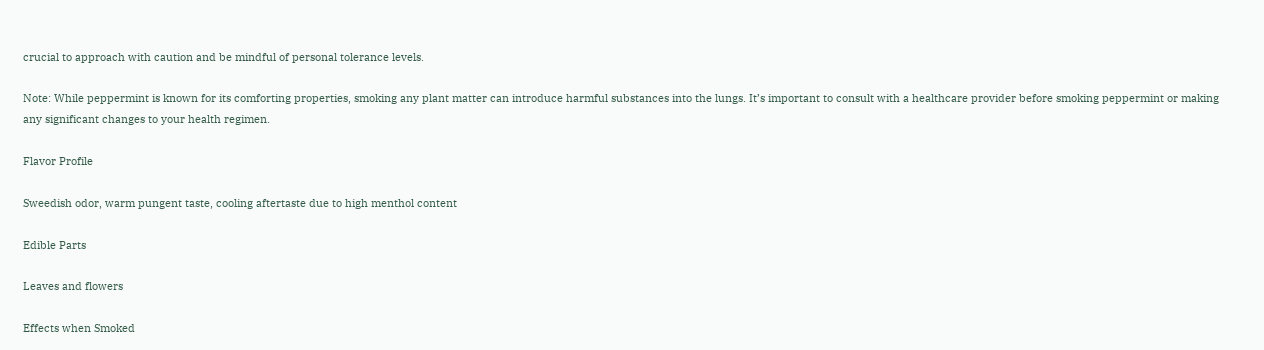crucial to approach with caution and be mindful of personal tolerance levels.

Note: While peppermint is known for its comforting properties, smoking any plant matter can introduce harmful substances into the lungs. It’s important to consult with a healthcare provider before smoking peppermint or making any significant changes to your health regimen.

Flavor Profile

Sweedish odor, warm pungent taste, cooling aftertaste due to high menthol content

Edible Parts

Leaves and flowers

Effects when Smoked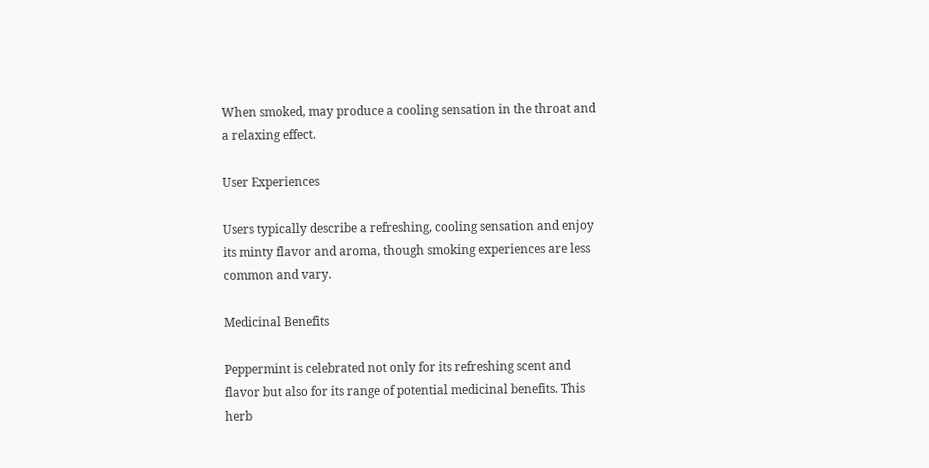When smoked, may produce a cooling sensation in the throat and a relaxing effect.

User Experiences

Users typically describe a refreshing, cooling sensation and enjoy its minty flavor and aroma, though smoking experiences are less common and vary.

Medicinal Benefits

Peppermint is celebrated not only for its refreshing scent and flavor but also for its range of potential medicinal benefits. This herb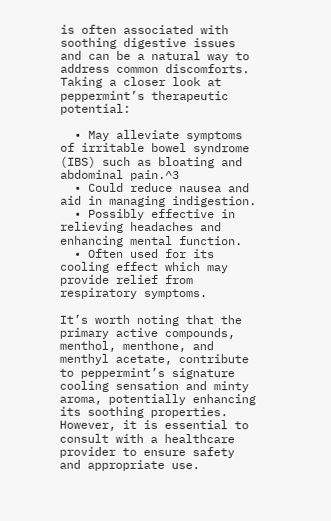is often associated with soothing digestive issues and can be a natural way to address common discomforts. Taking a closer look at peppermint’s therapeutic potential:

  • May alleviate symptoms of irritable bowel syndrome (IBS) such as bloating and abdominal pain.^3
  • Could reduce nausea and aid in managing indigestion.
  • Possibly effective in relieving headaches and enhancing mental function.
  • Often used for its cooling effect which may provide relief from respiratory symptoms.

It’s worth noting that the primary active compounds, menthol, menthone, and menthyl acetate, contribute to peppermint’s signature cooling sensation and minty aroma, potentially enhancing its soothing properties. However, it is essential to consult with a healthcare provider to ensure safety and appropriate use.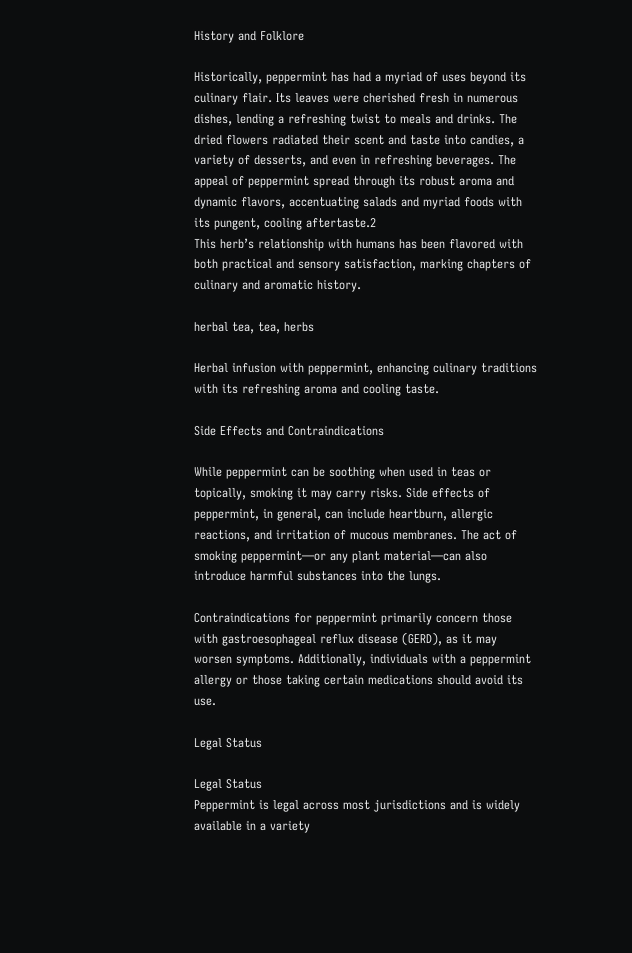History and Folklore

Historically, peppermint has had a myriad of uses beyond its culinary flair. Its leaves were cherished fresh in numerous dishes, lending a refreshing twist to meals and drinks. The dried flowers radiated their scent and taste into candies, a variety of desserts, and even in refreshing beverages. The appeal of peppermint spread through its robust aroma and dynamic flavors, accentuating salads and myriad foods with its pungent, cooling aftertaste.2
This herb’s relationship with humans has been flavored with both practical and sensory satisfaction, marking chapters of culinary and aromatic history.

herbal tea, tea, herbs

Herbal infusion with peppermint, enhancing culinary traditions with its refreshing aroma and cooling taste.

Side Effects and Contraindications

While peppermint can be soothing when used in teas or topically, smoking it may carry risks. Side effects of peppermint, in general, can include heartburn, allergic reactions, and irritation of mucous membranes. The act of smoking peppermint—or any plant material—can also introduce harmful substances into the lungs.

Contraindications for peppermint primarily concern those with gastroesophageal reflux disease (GERD), as it may worsen symptoms. Additionally, individuals with a peppermint allergy or those taking certain medications should avoid its use.

Legal Status

Legal Status
Peppermint is legal across most jurisdictions and is widely available in a variety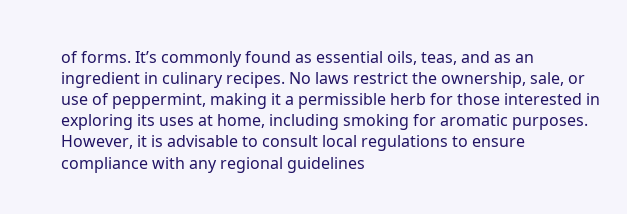of forms. It’s commonly found as essential oils, teas, and as an ingredient in culinary recipes. No laws restrict the ownership, sale, or use of peppermint, making it a permissible herb for those interested in exploring its uses at home, including smoking for aromatic purposes. However, it is advisable to consult local regulations to ensure compliance with any regional guidelines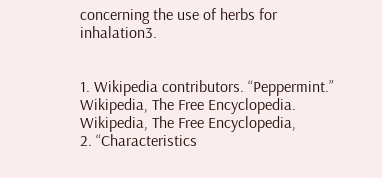concerning the use of herbs for inhalation3.


1. Wikipedia contributors. “Peppermint.” Wikipedia, The Free Encyclopedia. Wikipedia, The Free Encyclopedia,
2. “Characteristics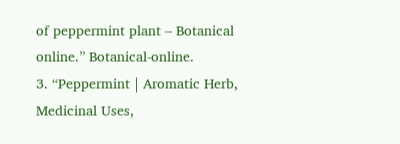of peppermint plant – Botanical online.” Botanical-online.
3. “Peppermint | Aromatic Herb, Medicinal Uses,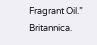Fragrant Oil.” Britannica.